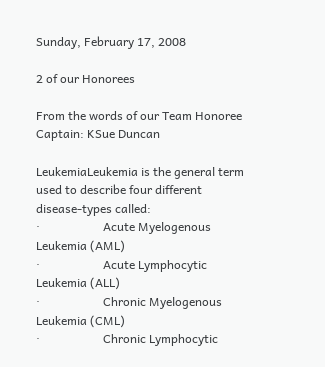Sunday, February 17, 2008

2 of our Honorees

From the words of our Team Honoree Captain: KSue Duncan

LeukemiaLeukemia is the general term used to describe four different disease-types called:
·                     Acute Myelogenous Leukemia (AML)
·                     Acute Lymphocytic Leukemia (ALL)
·                     Chronic Myelogenous Leukemia (CML)
·                     Chronic Lymphocytic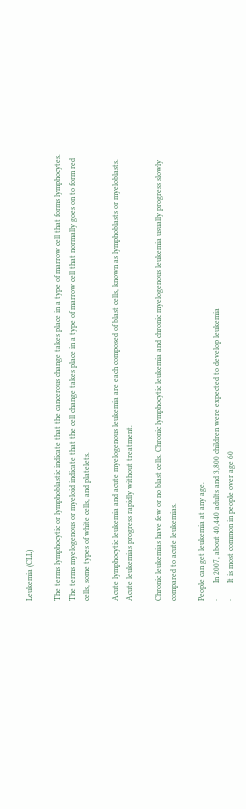Leukemia (CLL)

The terms lymphocytic or lymphoblastic indicate that the cancerous change takes place in a type of marrow cell that forms lymphocytes. The terms myelogenous or myeloid indicate that the cell change takes place in a type of marrow cell that normally goes on to form red cells, some types of white cells, and platelets.

Acute lymphocytic leukemia and acute myelogenous leukemia are each composed of blast cells, known as lymphoblasts or myeloblasts. Acute leukemias progress rapidly without treatment.

Chronic leukemias have few or no blast cells. Chronic lymphocytic leukemia and chronic myelogenous leukemia usually progress slowly compared to acute leukemias.

People can get leukemia at any age.
·        In 2007, about 40,440 adults and 3,800 children were expected to develop leukemia
·        It is most common in people over age 60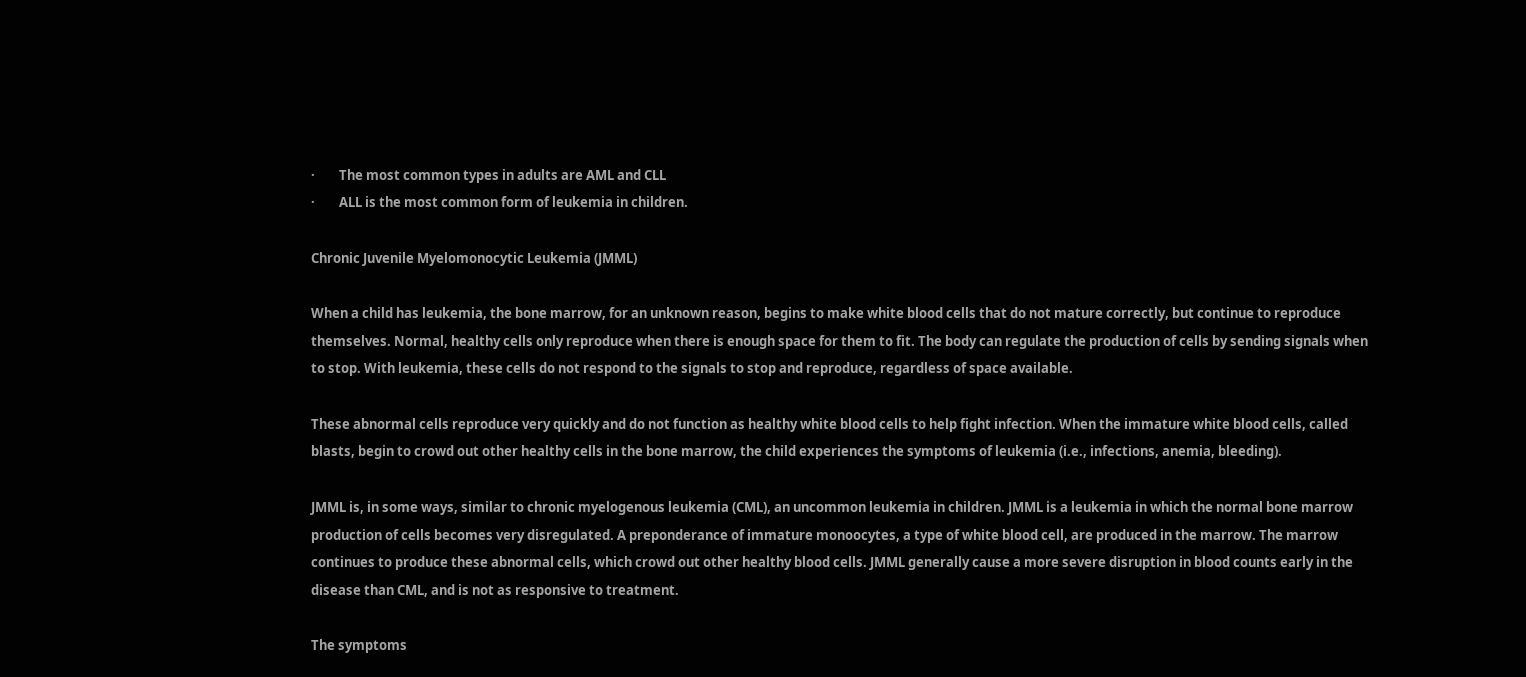·        The most common types in adults are AML and CLL
·        ALL is the most common form of leukemia in children.

Chronic Juvenile Myelomonocytic Leukemia (JMML)

When a child has leukemia, the bone marrow, for an unknown reason, begins to make white blood cells that do not mature correctly, but continue to reproduce themselves. Normal, healthy cells only reproduce when there is enough space for them to fit. The body can regulate the production of cells by sending signals when to stop. With leukemia, these cells do not respond to the signals to stop and reproduce, regardless of space available.

These abnormal cells reproduce very quickly and do not function as healthy white blood cells to help fight infection. When the immature white blood cells, called blasts, begin to crowd out other healthy cells in the bone marrow, the child experiences the symptoms of leukemia (i.e., infections, anemia, bleeding).

JMML is, in some ways, similar to chronic myelogenous leukemia (CML), an uncommon leukemia in children. JMML is a leukemia in which the normal bone marrow production of cells becomes very disregulated. A preponderance of immature monoocytes, a type of white blood cell, are produced in the marrow. The marrow continues to produce these abnormal cells, which crowd out other healthy blood cells. JMML generally cause a more severe disruption in blood counts early in the disease than CML, and is not as responsive to treatment.

The symptoms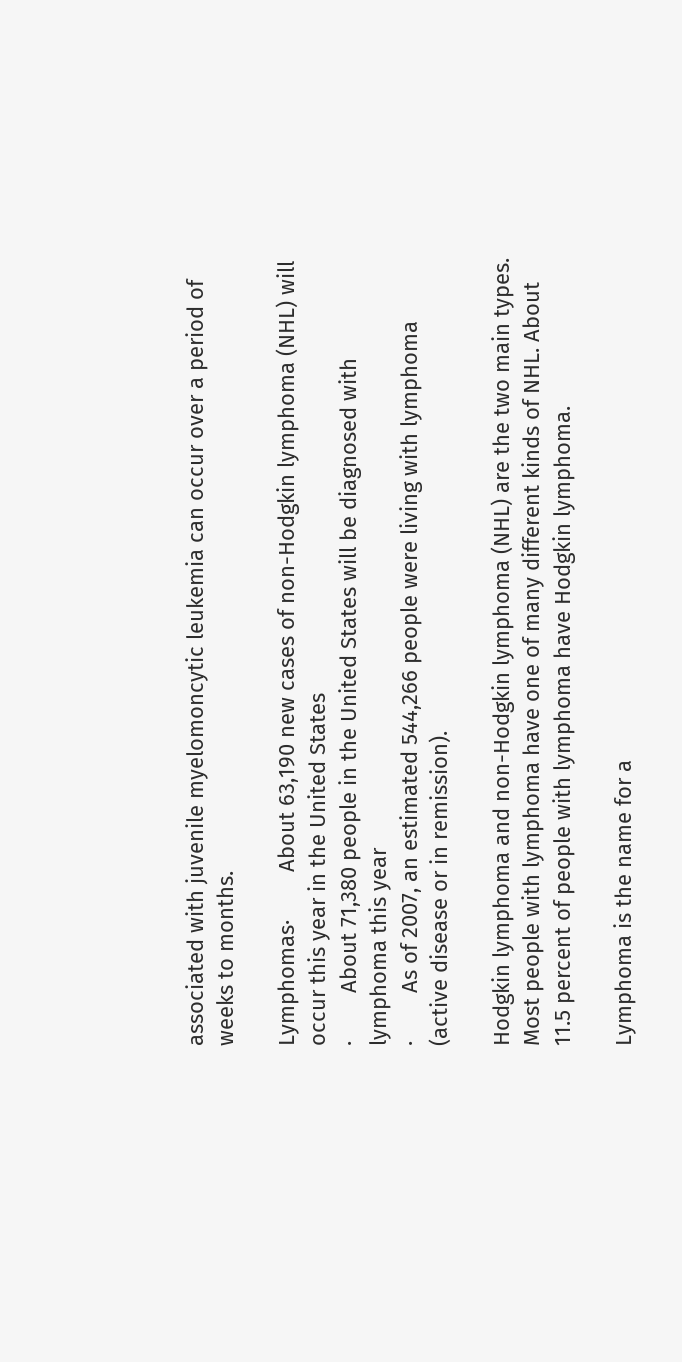associated with juvenile myelomoncytic leukemia can occur over a period of weeks to months.

Lymphomas·        About 63,190 new cases of non-Hodgkin lymphoma (NHL) will occur this year in the United States
·        About 71,380 people in the United States will be diagnosed with lymphoma this year
·        As of 2007, an estimated 544,266 people were living with lymphoma (active disease or in remission).

Hodgkin lymphoma and non-Hodgkin lymphoma (NHL) are the two main types. Most people with lymphoma have one of many different kinds of NHL. About 11.5 percent of people with lymphoma have Hodgkin lymphoma.

Lymphoma is the name for a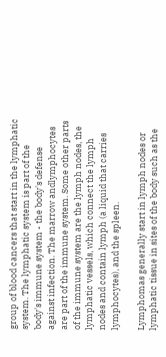group of blood cancers that start in the lymphatic system. The lymphatic system is part of the body's immune system - the body's defense against infection. The marrow andlymphocytes are part of the immune system. Some other parts of the immune system are the lymph nodes, the lymphatic vessels, which connect the lymph nodes and contain lymph (a liquid that carries lymphocytes), and the spleen.

Lymphomas generally start in lymph nodes or lymphatic tissue in sites of the body such as the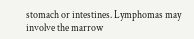stomach or intestines. Lymphomas may involve the marrow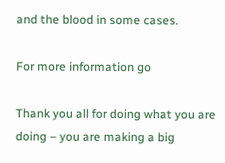and the blood in some cases.

For more information go

Thank you all for doing what you are doing – you are making a big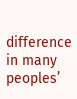difference in many peoples’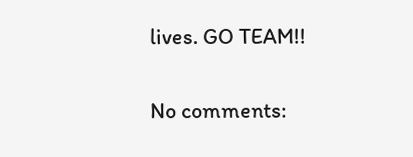lives. GO TEAM!!

No comments: